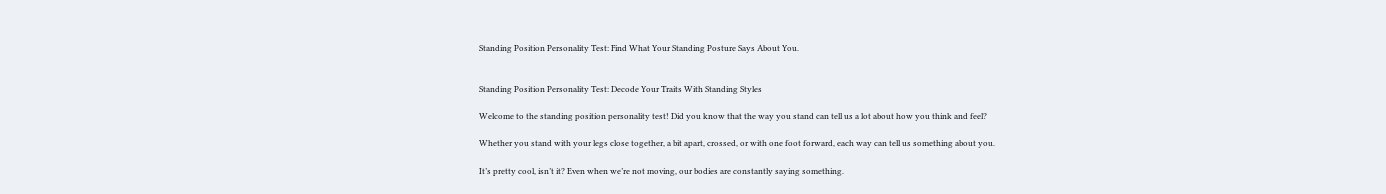Standing Position Personality Test: Find What Your Standing Posture Says About You.


Standing Position Personality Test: Decode Your Traits With Standing Styles

Welcome to the standing position personality test! Did you know that the way you stand can tell us a lot about how you think and feel?

Whether you stand with your legs close together, a bit apart, crossed, or with one foot forward, each way can tell us something about you.

It’s pretty cool, isn’t it? Even when we’re not moving, our bodies are constantly saying something.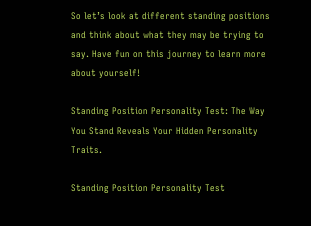So let’s look at different standing positions and think about what they may be trying to say. Have fun on this journey to learn more about yourself!

Standing Position Personality Test: The Way You Stand Reveals Your Hidden Personality Traits.

Standing Position Personality Test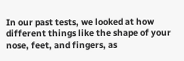In our past tests, we looked at how different things like the shape of your nose, feet, and fingers, as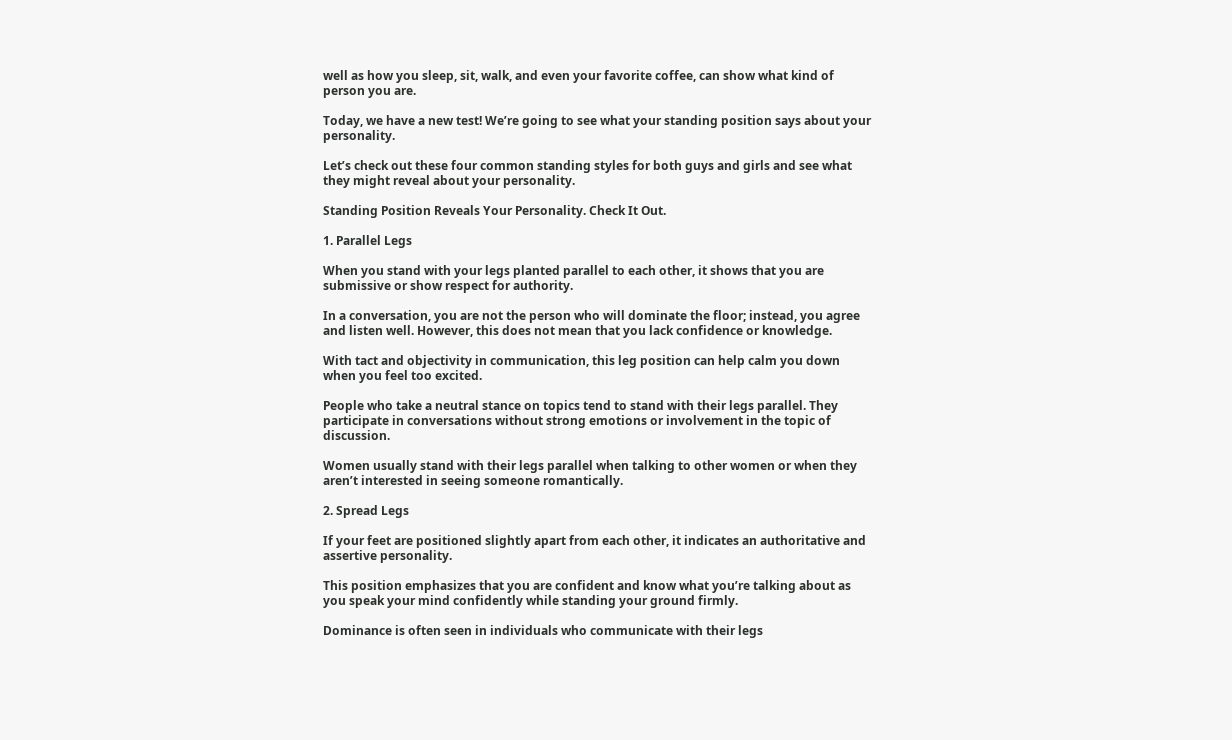well as how you sleep, sit, walk, and even your favorite coffee, can show what kind of person you are.

Today, we have a new test! We’re going to see what your standing position says about your personality.

Let’s check out these four common standing styles for both guys and girls and see what they might reveal about your personality.

Standing Position Reveals Your Personality. Check It Out.

1. Parallel Legs

When you stand with your legs planted parallel to each other, it shows that you are submissive or show respect for authority.

In a conversation, you are not the person who will dominate the floor; instead, you agree and listen well. However, this does not mean that you lack confidence or knowledge.

With tact and objectivity in communication, this leg position can help calm you down when you feel too excited.

People who take a neutral stance on topics tend to stand with their legs parallel. They participate in conversations without strong emotions or involvement in the topic of discussion.

Women usually stand with their legs parallel when talking to other women or when they aren’t interested in seeing someone romantically.

2. Spread Legs

If your feet are positioned slightly apart from each other, it indicates an authoritative and assertive personality.

This position emphasizes that you are confident and know what you’re talking about as you speak your mind confidently while standing your ground firmly.

Dominance is often seen in individuals who communicate with their legs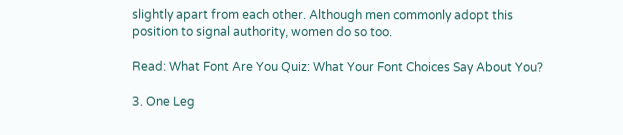slightly apart from each other. Although men commonly adopt this position to signal authority, women do so too.

Read: What Font Are You Quiz: What Your Font Choices Say About You?

3. One Leg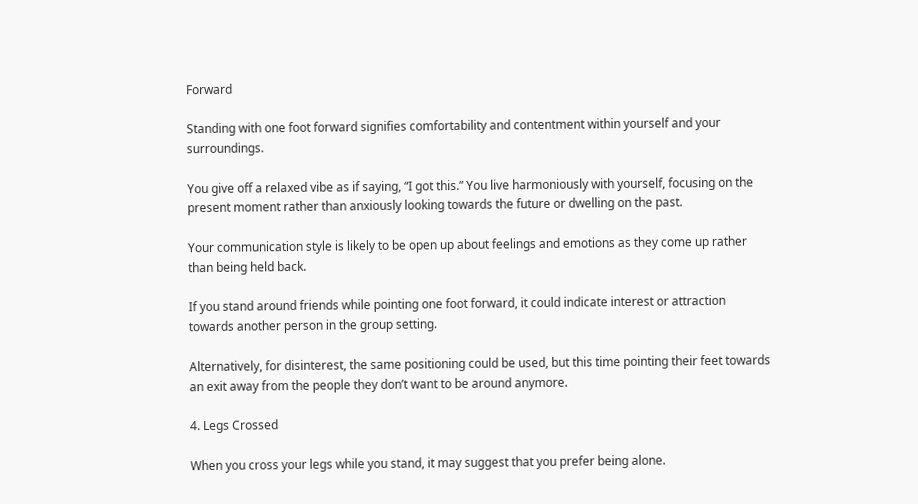Forward

Standing with one foot forward signifies comfortability and contentment within yourself and your surroundings.

You give off a relaxed vibe as if saying, “I got this.” You live harmoniously with yourself, focusing on the present moment rather than anxiously looking towards the future or dwelling on the past.

Your communication style is likely to be open up about feelings and emotions as they come up rather than being held back.

If you stand around friends while pointing one foot forward, it could indicate interest or attraction towards another person in the group setting.

Alternatively, for disinterest, the same positioning could be used, but this time pointing their feet towards an exit away from the people they don’t want to be around anymore.

4. Legs Crossed

When you cross your legs while you stand, it may suggest that you prefer being alone.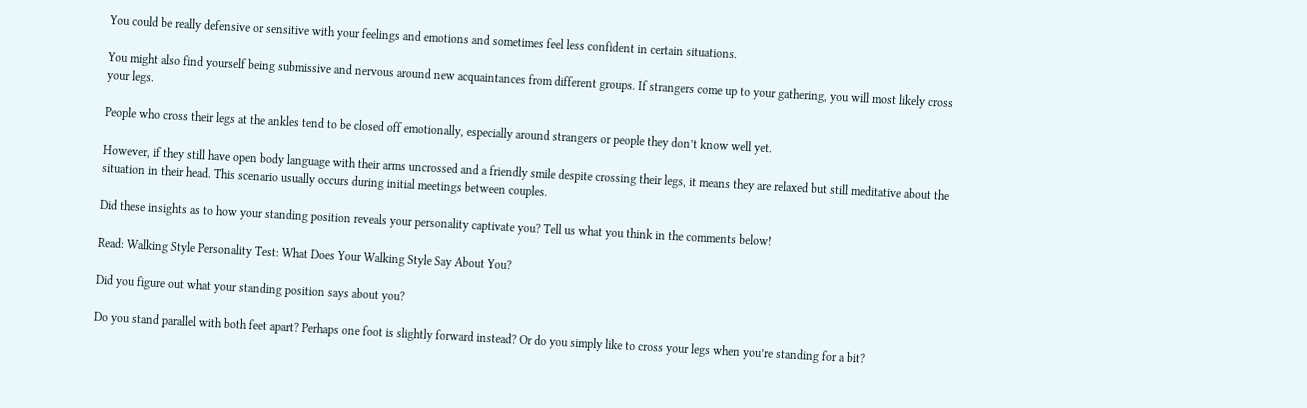You could be really defensive or sensitive with your feelings and emotions and sometimes feel less confident in certain situations.

You might also find yourself being submissive and nervous around new acquaintances from different groups. If strangers come up to your gathering, you will most likely cross your legs.

People who cross their legs at the ankles tend to be closed off emotionally, especially around strangers or people they don’t know well yet.

However, if they still have open body language with their arms uncrossed and a friendly smile despite crossing their legs, it means they are relaxed but still meditative about the situation in their head. This scenario usually occurs during initial meetings between couples.

Did these insights as to how your standing position reveals your personality captivate you? Tell us what you think in the comments below!

Read: Walking Style Personality Test: What Does Your Walking Style Say About You?

Did you figure out what your standing position says about you?

Do you stand parallel with both feet apart? Perhaps one foot is slightly forward instead? Or do you simply like to cross your legs when you’re standing for a bit?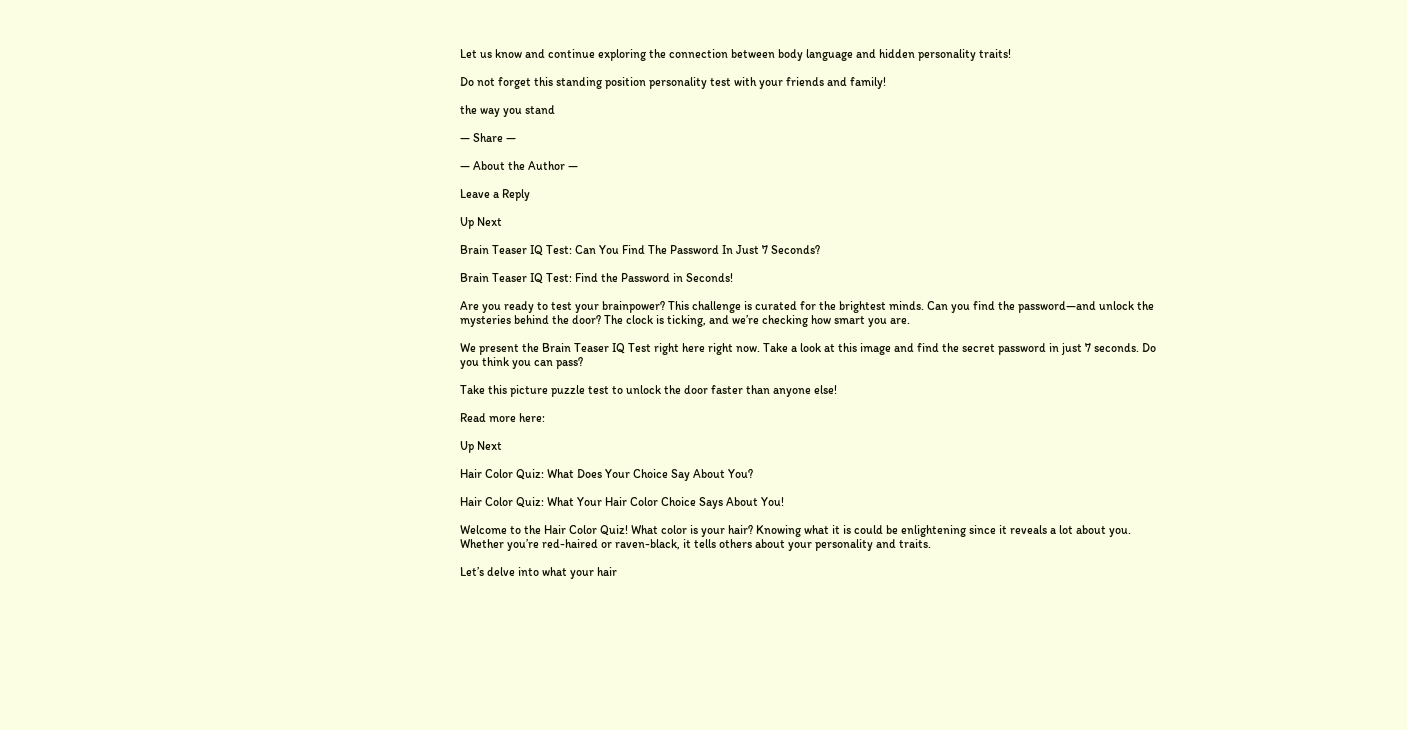Let us know and continue exploring the connection between body language and hidden personality traits!

Do not forget this standing position personality test with your friends and family!

the way you stand

— Share —

— About the Author —

Leave a Reply

Up Next

Brain Teaser IQ Test: Can You Find The Password In Just 7 Seconds?

Brain Teaser IQ Test: Find the Password in Seconds!

Are you ready to test your brainpower? This challenge is curated for the brightest minds. Can you find the password—and unlock the mysteries behind the door? The clock is ticking, and we’re checking how smart you are.

We present the Brain Teaser IQ Test right here right now. Take a look at this image and find the secret password in just 7 seconds. Do you think you can pass?

Take this picture puzzle test to unlock the door faster than anyone else!

Read more here:

Up Next

Hair Color Quiz: What Does Your Choice Say About You?

Hair Color Quiz: What Your Hair Color Choice Says About You!

Welcome to the Hair Color Quiz! What color is your hair? Knowing what it is could be enlightening since it reveals a lot about you. Whether you’re red-haired or raven-black, it tells others about your personality and traits.

Let’s delve into what your hair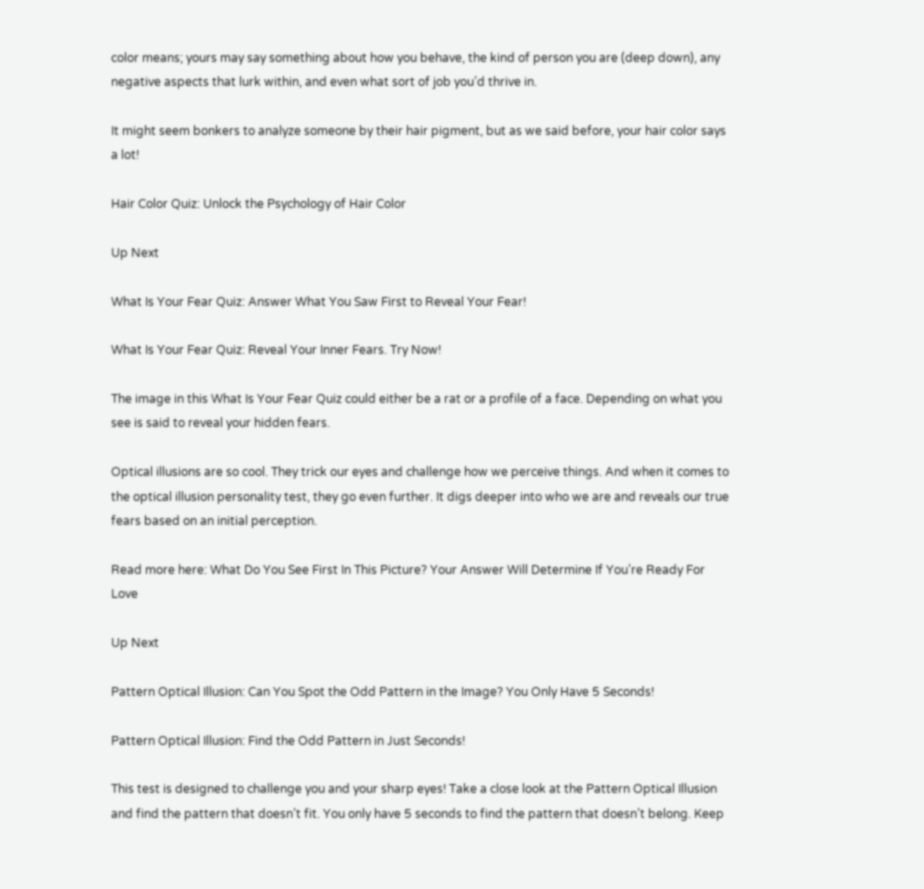color means; yours may say something about how you behave, the kind of person you are (deep down), any negative aspects that lurk within, and even what sort of job you’d thrive in.

It might seem bonkers to analyze someone by their hair pigment, but as we said before, your hair color says a lot!

Hair Color Quiz: Unlock the Psychology of Hair Color

Up Next

What Is Your Fear Quiz: Answer What You Saw First to Reveal Your Fear!

What Is Your Fear Quiz: Reveal Your Inner Fears. Try Now!

The image in this What Is Your Fear Quiz could either be a rat or a profile of a face. Depending on what you see is said to reveal your hidden fears.

Optical illusions are so cool. They trick our eyes and challenge how we perceive things. And when it comes to the optical illusion personality test, they go even further. It digs deeper into who we are and reveals our true fears based on an initial perception.

Read more here: What Do You See First In This Picture? Your Answer Will Determine If You’re Ready For Love

Up Next

Pattern Optical Illusion: Can You Spot the Odd Pattern in the Image? You Only Have 5 Seconds!

Pattern Optical Illusion: Find the Odd Pattern in Just Seconds!

This test is designed to challenge you and your sharp eyes! Take a close look at the Pattern Optical Illusion and find the pattern that doesn’t fit. You only have 5 seconds to find the pattern that doesn’t belong. Keep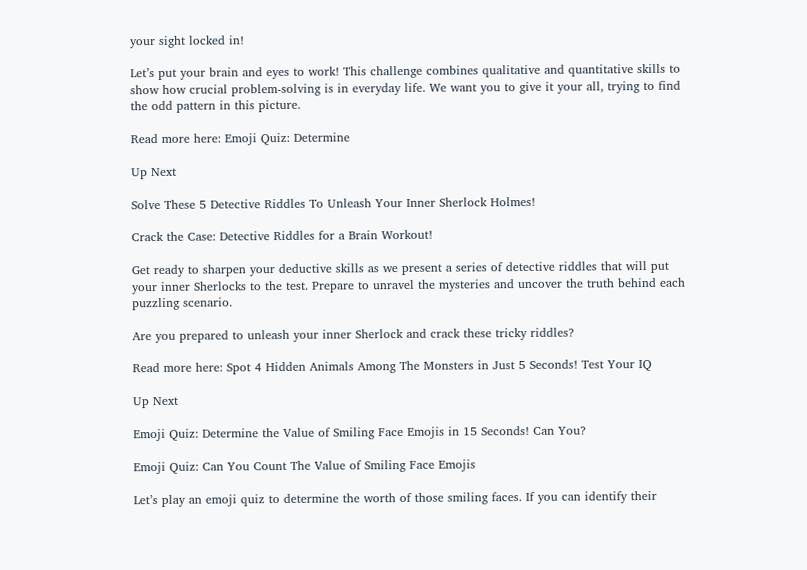your sight locked in!

Let’s put your brain and eyes to work! This challenge combines qualitative and quantitative skills to show how crucial problem-solving is in everyday life. We want you to give it your all, trying to find the odd pattern in this picture.

Read more here: Emoji Quiz: Determine

Up Next

Solve These 5 Detective Riddles To Unleash Your Inner Sherlock Holmes!

Crack the Case: Detective Riddles for a Brain Workout!

Get ready to sharpen your deductive skills as we present a series of detective riddles that will put your inner Sherlocks to the test. Prepare to unravel the mysteries and uncover the truth behind each puzzling scenario.

Are you prepared to unleash your inner Sherlock and crack these tricky riddles?

Read more here: Spot 4 Hidden Animals Among The Monsters in Just 5 Seconds! Test Your IQ

Up Next

Emoji Quiz: Determine the Value of Smiling Face Emojis in 15 Seconds! Can You?

Emoji Quiz: Can You Count The Value of Smiling Face Emojis

Let’s play an emoji quiz to determine the worth of those smiling faces. If you can identify their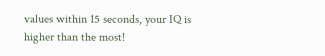values within 15 seconds, your IQ is higher than the most!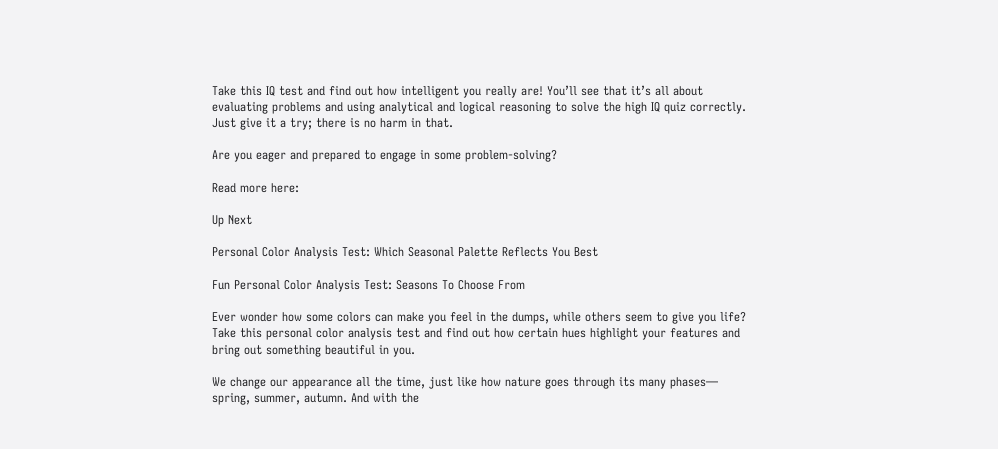Take this IQ test and find out how intelligent you really are! You’ll see that it’s all about evaluating problems and using analytical and logical reasoning to solve the high IQ quiz correctly. Just give it a try; there is no harm in that.

Are you eager and prepared to engage in some problem-solving?

Read more here:

Up Next

Personal Color Analysis Test: Which Seasonal Palette Reflects You Best

Fun Personal Color Analysis Test: Seasons To Choose From

Ever wonder how some colors can make you feel in the dumps, while others seem to give you life? Take this personal color analysis test and find out how certain hues highlight your features and bring out something beautiful in you.

We change our appearance all the time, just like how nature goes through its many phases— spring, summer, autumn. And with the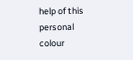help of this personal colour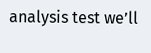analysis test we’ll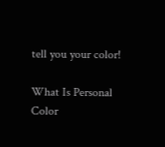tell you your color!

What Is Personal Color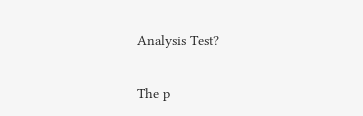Analysis Test?

The p